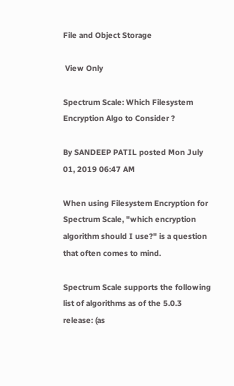File and Object Storage

 View Only

Spectrum Scale: Which Filesystem Encryption Algo to Consider ?

By SANDEEP PATIL posted Mon July 01, 2019 06:47 AM

When using Filesystem Encryption for Spectrum Scale, "which encryption algorithm should I use?" is a question that often comes to mind.

Spectrum Scale supports the following list of algorithms as of the 5.0.3 release: (as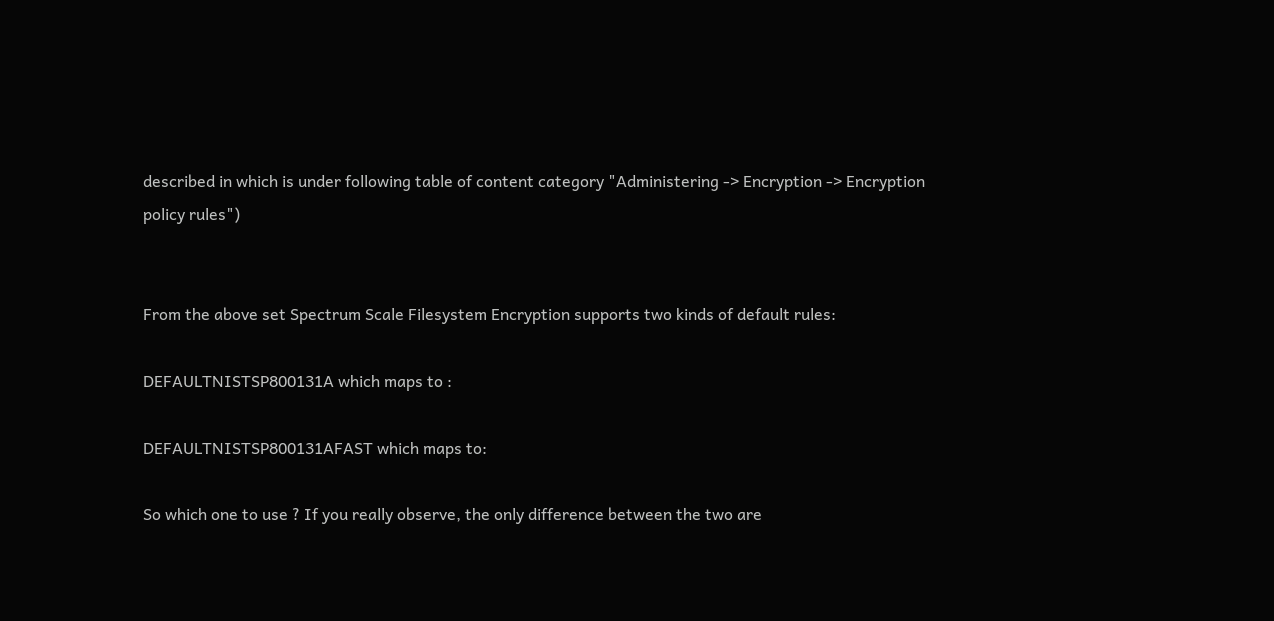described in which is under following table of content category "Administering -> Encryption -> Encryption policy rules")


From the above set Spectrum Scale Filesystem Encryption supports two kinds of default rules:

DEFAULTNISTSP800131A which maps to :

DEFAULTNISTSP800131AFAST which maps to:

So which one to use ? If you really observe, the only difference between the two are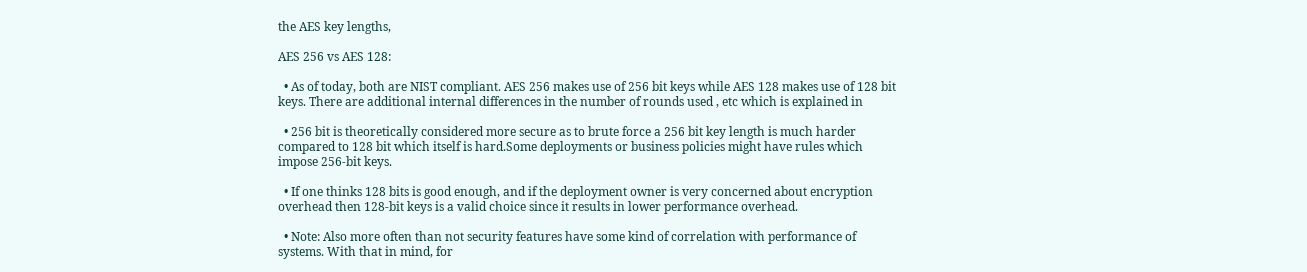the AES key lengths,

AES 256 vs AES 128:

  • As of today, both are NIST compliant. AES 256 makes use of 256 bit keys while AES 128 makes use of 128 bit keys. There are additional internal differences in the number of rounds used , etc which is explained in

  • 256 bit is theoretically considered more secure as to brute force a 256 bit key length is much harder compared to 128 bit which itself is hard.Some deployments or business policies might have rules which impose 256-bit keys.

  • If one thinks 128 bits is good enough, and if the deployment owner is very concerned about encryption overhead then 128-bit keys is a valid choice since it results in lower performance overhead.

  • Note: Also more often than not security features have some kind of correlation with performance of systems. With that in mind, for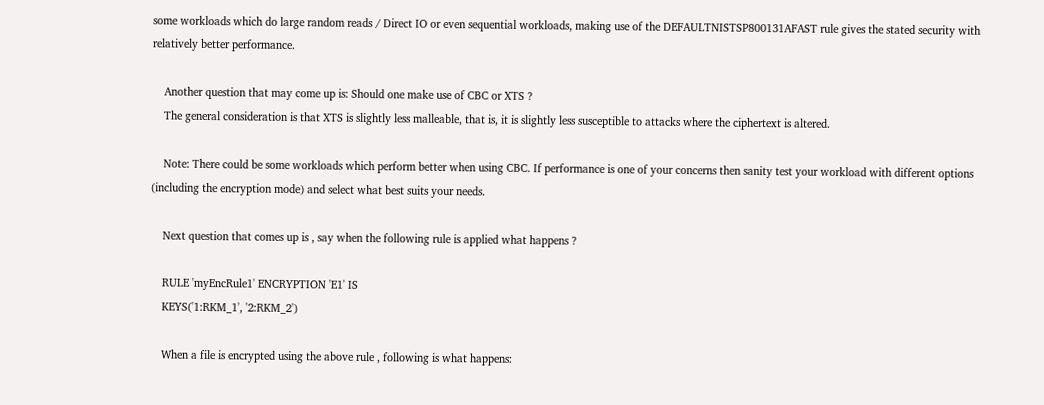some workloads which do large random reads / Direct IO or even sequential workloads, making use of the DEFAULTNISTSP800131AFAST rule gives the stated security with relatively better performance.

    Another question that may come up is: Should one make use of CBC or XTS ?
    The general consideration is that XTS is slightly less malleable, that is, it is slightly less susceptible to attacks where the ciphertext is altered.

    Note: There could be some workloads which perform better when using CBC. If performance is one of your concerns then sanity test your workload with different options (including the encryption mode) and select what best suits your needs.

    Next question that comes up is , say when the following rule is applied what happens ?

    RULE 'myEncRule1' ENCRYPTION 'E1' IS
    KEYS('1:RKM_1', '2:RKM_2')

    When a file is encrypted using the above rule , following is what happens: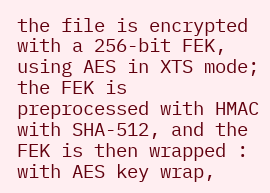the file is encrypted with a 256-bit FEK, using AES in XTS mode; the FEK is preprocessed with HMAC with SHA-512, and the FEK is then wrapped : with AES key wrap,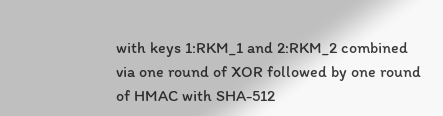with keys 1:RKM_1 and 2:RKM_2 combined via one round of XOR followed by one round of HMAC with SHA-512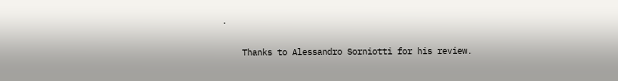.

    Thanks to Alessandro Sorniotti for his review.